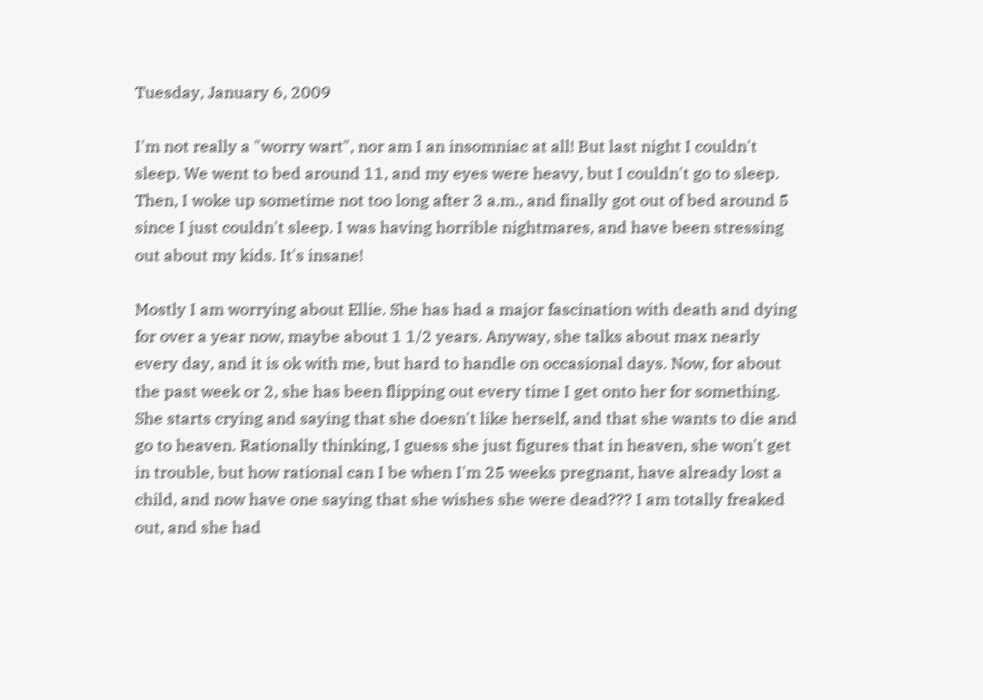Tuesday, January 6, 2009

I'm not really a "worry wart", nor am I an insomniac at all! But last night I couldn't sleep. We went to bed around 11, and my eyes were heavy, but I couldn't go to sleep. Then, I woke up sometime not too long after 3 a.m., and finally got out of bed around 5 since I just couldn't sleep. I was having horrible nightmares, and have been stressing out about my kids. It's insane!

Mostly I am worrying about Ellie. She has had a major fascination with death and dying for over a year now, maybe about 1 1/2 years. Anyway, she talks about max nearly every day, and it is ok with me, but hard to handle on occasional days. Now, for about the past week or 2, she has been flipping out every time I get onto her for something. She starts crying and saying that she doesn't like herself, and that she wants to die and go to heaven. Rationally thinking, I guess she just figures that in heaven, she won't get in trouble, but how rational can I be when I'm 25 weeks pregnant, have already lost a child, and now have one saying that she wishes she were dead??? I am totally freaked out, and she had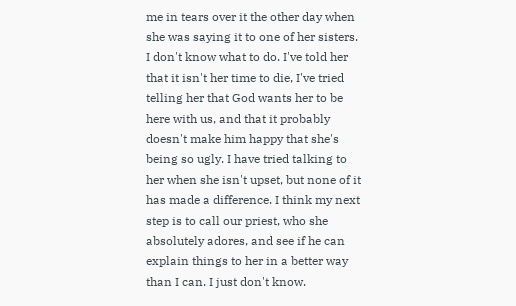me in tears over it the other day when she was saying it to one of her sisters. I don't know what to do. I've told her that it isn't her time to die, I've tried telling her that God wants her to be here with us, and that it probably doesn't make him happy that she's being so ugly. I have tried talking to her when she isn't upset, but none of it has made a difference. I think my next step is to call our priest, who she absolutely adores, and see if he can explain things to her in a better way than I can. I just don't know.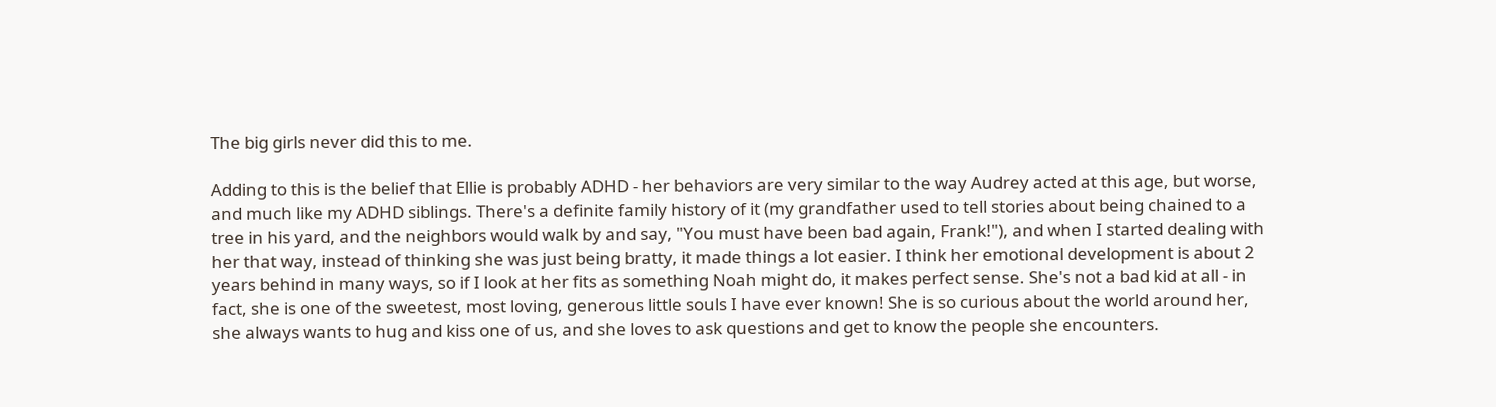The big girls never did this to me.

Adding to this is the belief that Ellie is probably ADHD - her behaviors are very similar to the way Audrey acted at this age, but worse, and much like my ADHD siblings. There's a definite family history of it (my grandfather used to tell stories about being chained to a tree in his yard, and the neighbors would walk by and say, "You must have been bad again, Frank!"), and when I started dealing with her that way, instead of thinking she was just being bratty, it made things a lot easier. I think her emotional development is about 2 years behind in many ways, so if I look at her fits as something Noah might do, it makes perfect sense. She's not a bad kid at all - in fact, she is one of the sweetest, most loving, generous little souls I have ever known! She is so curious about the world around her, she always wants to hug and kiss one of us, and she loves to ask questions and get to know the people she encounters.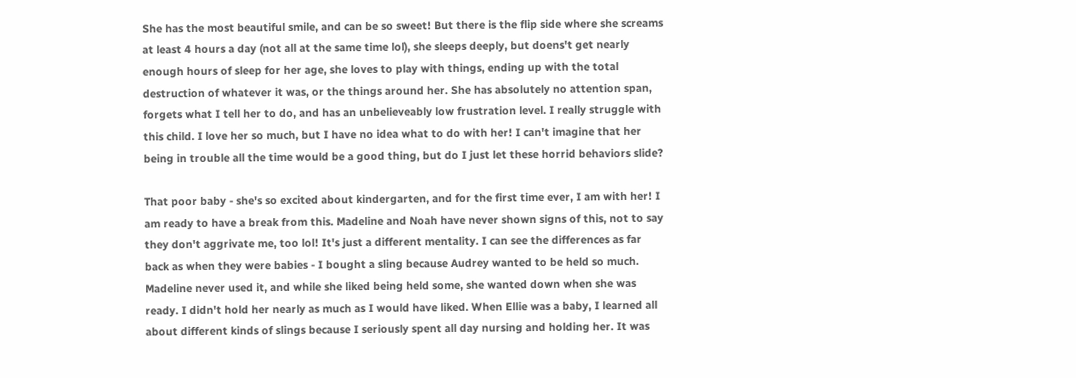She has the most beautiful smile, and can be so sweet! But there is the flip side where she screams at least 4 hours a day (not all at the same time lol), she sleeps deeply, but doens't get nearly enough hours of sleep for her age, she loves to play with things, ending up with the total destruction of whatever it was, or the things around her. She has absolutely no attention span, forgets what I tell her to do, and has an unbelieveably low frustration level. I really struggle with this child. I love her so much, but I have no idea what to do with her! I can't imagine that her being in trouble all the time would be a good thing, but do I just let these horrid behaviors slide?

That poor baby - she's so excited about kindergarten, and for the first time ever, I am with her! I am ready to have a break from this. Madeline and Noah have never shown signs of this, not to say they don't aggrivate me, too lol! It's just a different mentality. I can see the differences as far back as when they were babies - I bought a sling because Audrey wanted to be held so much. Madeline never used it, and while she liked being held some, she wanted down when she was ready. I didn't hold her nearly as much as I would have liked. When Ellie was a baby, I learned all about different kinds of slings because I seriously spent all day nursing and holding her. It was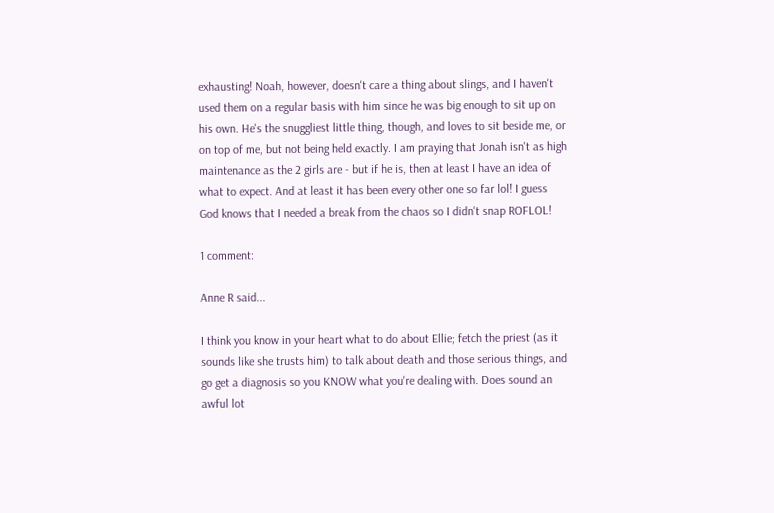exhausting! Noah, however, doesn't care a thing about slings, and I haven't used them on a regular basis with him since he was big enough to sit up on his own. He's the snuggliest little thing, though, and loves to sit beside me, or on top of me, but not being held exactly. I am praying that Jonah isn't as high maintenance as the 2 girls are - but if he is, then at least I have an idea of what to expect. And at least it has been every other one so far lol! I guess God knows that I needed a break from the chaos so I didn't snap ROFLOL!

1 comment:

Anne R said...

I think you know in your heart what to do about Ellie; fetch the priest (as it sounds like she trusts him) to talk about death and those serious things, and go get a diagnosis so you KNOW what you're dealing with. Does sound an awful lot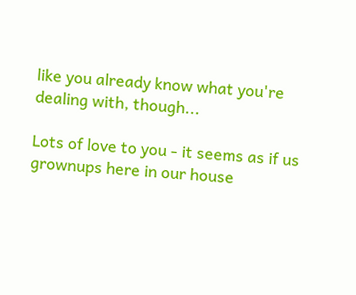like you already know what you're dealing with, though...

Lots of love to you - it seems as if us grownups here in our house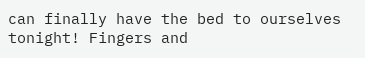can finally have the bed to ourselves tonight! Fingers and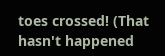toes crossed! (That hasn't happened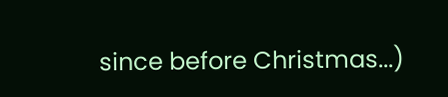since before Christmas...)